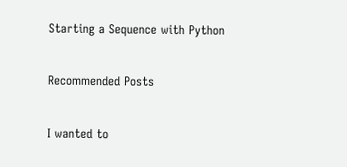Starting a Sequence with Python


Recommended Posts


I wanted to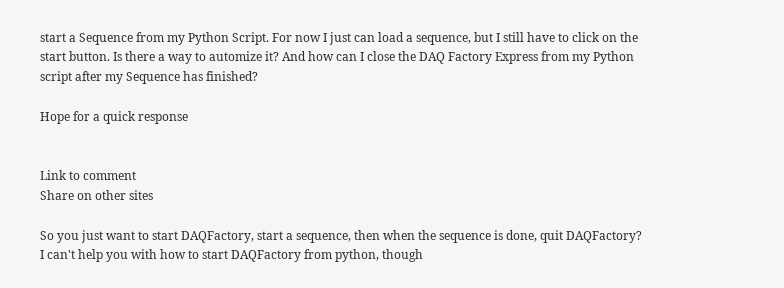start a Sequence from my Python Script. For now I just can load a sequence, but I still have to click on the start button. Is there a way to automize it? And how can I close the DAQ Factory Express from my Python script after my Sequence has finished?

Hope for a quick response


Link to comment
Share on other sites

So you just want to start DAQFactory, start a sequence, then when the sequence is done, quit DAQFactory? I can't help you with how to start DAQFactory from python, though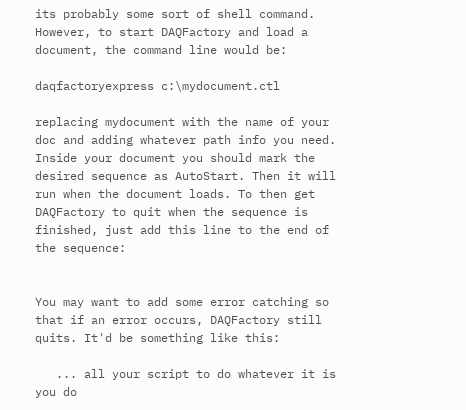its probably some sort of shell command. However, to start DAQFactory and load a document, the command line would be:

daqfactoryexpress c:\mydocument.ctl

replacing mydocument with the name of your doc and adding whatever path info you need. Inside your document you should mark the desired sequence as AutoStart. Then it will run when the document loads. To then get DAQFactory to quit when the sequence is finished, just add this line to the end of the sequence:


You may want to add some error catching so that if an error occurs, DAQFactory still quits. It'd be something like this:

   ... all your script to do whatever it is you do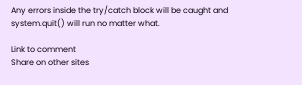Any errors inside the try/catch block will be caught and system.quit() will run no matter what.

Link to comment
Share on other sites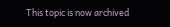This topic is now archived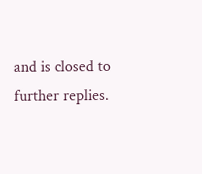and is closed to further replies.